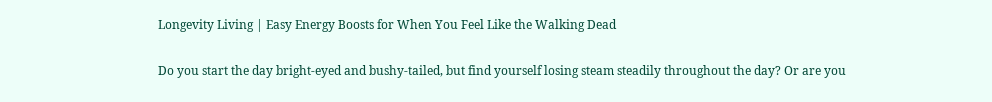Longevity Living | Easy Energy Boosts for When You Feel Like the Walking Dead

Do you start the day bright-eyed and bushy-tailed, but find yourself losing steam steadily throughout the day? Or are you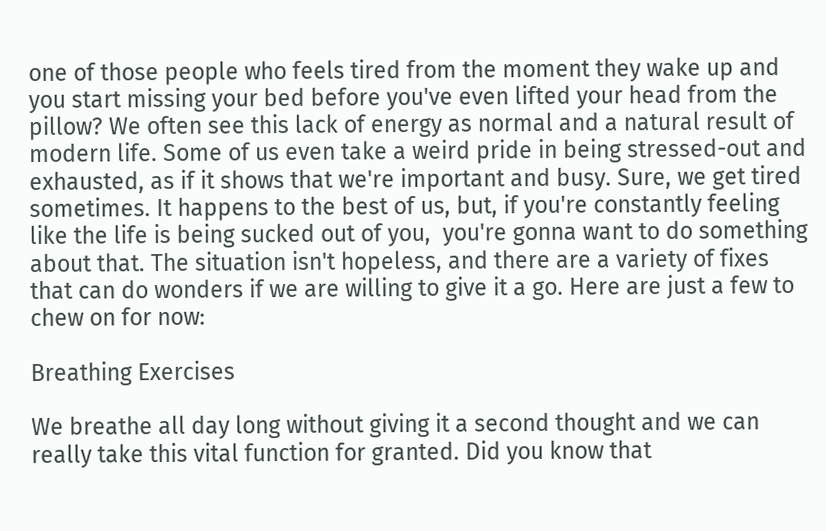one of those people who feels tired from the moment they wake up and you start missing your bed before you've even lifted your head from the pillow? We often see this lack of energy as normal and a natural result of modern life. Some of us even take a weird pride in being stressed-out and exhausted, as if it shows that we're important and busy. Sure, we get tired sometimes. It happens to the best of us, but, if you're constantly feeling like the life is being sucked out of you,  you're gonna want to do something about that. The situation isn't hopeless, and there are a variety of fixes that can do wonders if we are willing to give it a go. Here are just a few to chew on for now:

Breathing Exercises

We breathe all day long without giving it a second thought and we can really take this vital function for granted. Did you know that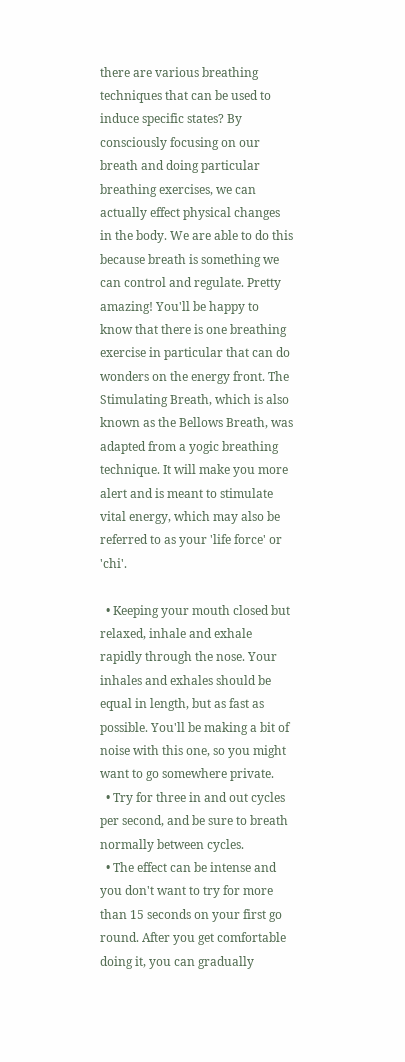there are various breathing techniques that can be used to induce specific states? By consciously focusing on our breath and doing particular breathing exercises, we can actually effect physical changes in the body. We are able to do this because breath is something we can control and regulate. Pretty amazing! You'll be happy to know that there is one breathing exercise in particular that can do wonders on the energy front. The Stimulating Breath, which is also known as the Bellows Breath, was adapted from a yogic breathing technique. It will make you more alert and is meant to stimulate vital energy, which may also be referred to as your 'life force' or 'chi'.

  • Keeping your mouth closed but relaxed, inhale and exhale rapidly through the nose. Your inhales and exhales should be equal in length, but as fast as possible. You'll be making a bit of noise with this one, so you might want to go somewhere private.
  • Try for three in and out cycles per second, and be sure to breath normally between cycles.
  • The effect can be intense and you don't want to try for more than 15 seconds on your first go round. After you get comfortable doing it, you can gradually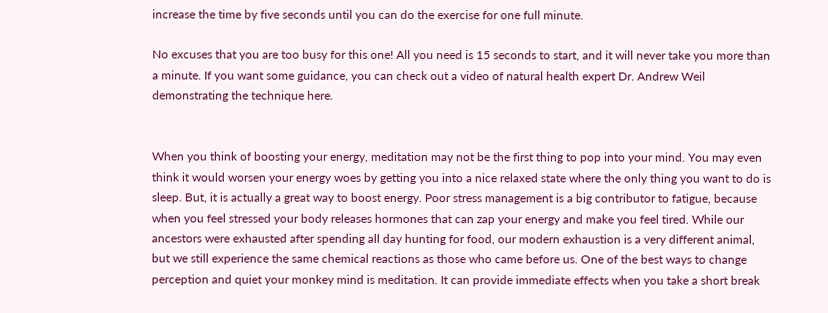increase the time by five seconds until you can do the exercise for one full minute.

No excuses that you are too busy for this one! All you need is 15 seconds to start, and it will never take you more than a minute. If you want some guidance, you can check out a video of natural health expert Dr. Andrew Weil demonstrating the technique here.


When you think of boosting your energy, meditation may not be the first thing to pop into your mind. You may even think it would worsen your energy woes by getting you into a nice relaxed state where the only thing you want to do is sleep. But, it is actually a great way to boost energy. Poor stress management is a big contributor to fatigue, because when you feel stressed your body releases hormones that can zap your energy and make you feel tired. While our ancestors were exhausted after spending all day hunting for food, our modern exhaustion is a very different animal, but we still experience the same chemical reactions as those who came before us. One of the best ways to change perception and quiet your monkey mind is meditation. It can provide immediate effects when you take a short break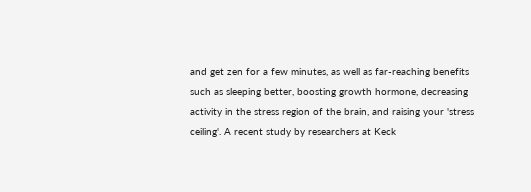and get zen for a few minutes, as well as far-reaching benefits such as sleeping better, boosting growth hormone, decreasing activity in the stress region of the brain, and raising your 'stress ceiling'. A recent study by researchers at Keck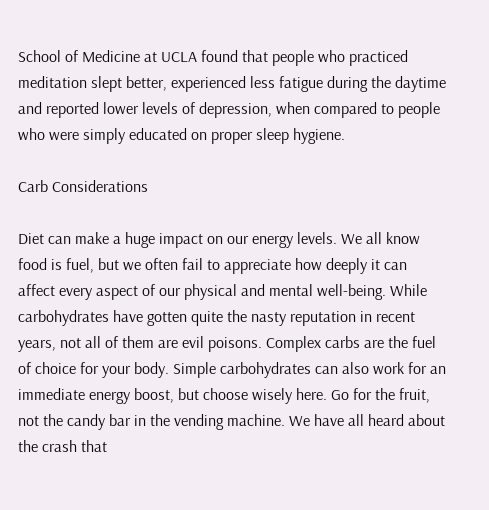School of Medicine at UCLA found that people who practiced meditation slept better, experienced less fatigue during the daytime and reported lower levels of depression, when compared to people who were simply educated on proper sleep hygiene.

Carb Considerations

Diet can make a huge impact on our energy levels. We all know food is fuel, but we often fail to appreciate how deeply it can affect every aspect of our physical and mental well-being. While carbohydrates have gotten quite the nasty reputation in recent years, not all of them are evil poisons. Complex carbs are the fuel of choice for your body. Simple carbohydrates can also work for an immediate energy boost, but choose wisely here. Go for the fruit, not the candy bar in the vending machine. We have all heard about the crash that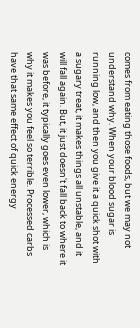comes from eating those foods, but we may not understand why. When your blood sugar is running low, and then you give it a quick shot with a sugary treat, it makes things all unstable, and it will fall again. But, it just doesn't fall back to where it was before, it typically goes even lower, which is why it makes you feel so terrible. Processed carbs have that same effect of quick energy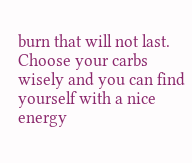burn that will not last. Choose your carbs wisely and you can find yourself with a nice energy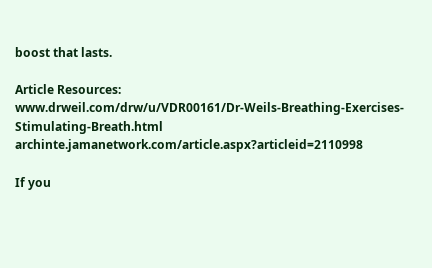boost that lasts.

Article Resources:
www.drweil.com/drw/u/VDR00161/Dr-Weils-Breathing-Exercises-Stimulating-Breath.html archinte.jamanetwork.com/article.aspx?articleid=2110998

If you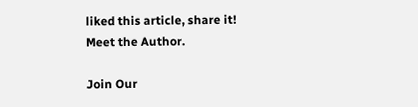liked this article, share it!
Meet the Author.

Join Our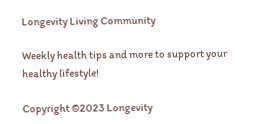Longevity Living Community

Weekly health tips and more to support your healthy lifestyle!

Copyright ©2023 Longevity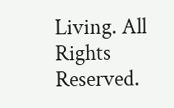Living. All Rights Reserved.